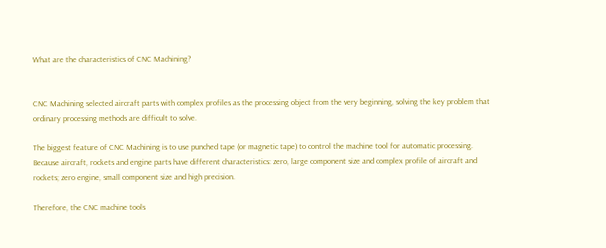What are the characteristics of CNC Machining?


CNC Machining selected aircraft parts with complex profiles as the processing object from the very beginning, solving the key problem that ordinary processing methods are difficult to solve.

The biggest feature of CNC Machining is to use punched tape (or magnetic tape) to control the machine tool for automatic processing. Because aircraft, rockets and engine parts have different characteristics: zero, large component size and complex profile of aircraft and rockets; zero engine, small component size and high precision.

Therefore, the CNC machine tools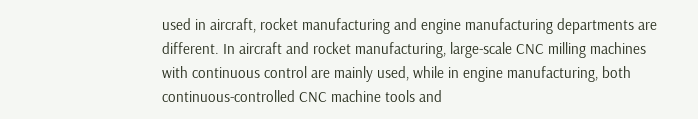used in aircraft, rocket manufacturing and engine manufacturing departments are different. In aircraft and rocket manufacturing, large-scale CNC milling machines with continuous control are mainly used, while in engine manufacturing, both continuous-controlled CNC machine tools and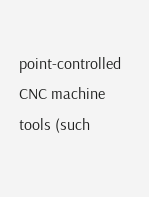point-controlled CNC machine tools (such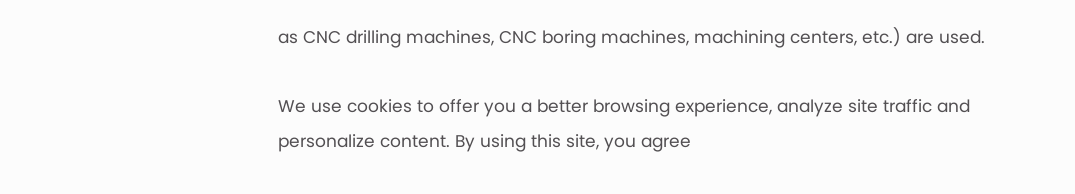as CNC drilling machines, CNC boring machines, machining centers, etc.) are used.

We use cookies to offer you a better browsing experience, analyze site traffic and personalize content. By using this site, you agree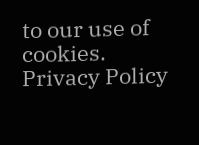to our use of cookies. Privacy Policy